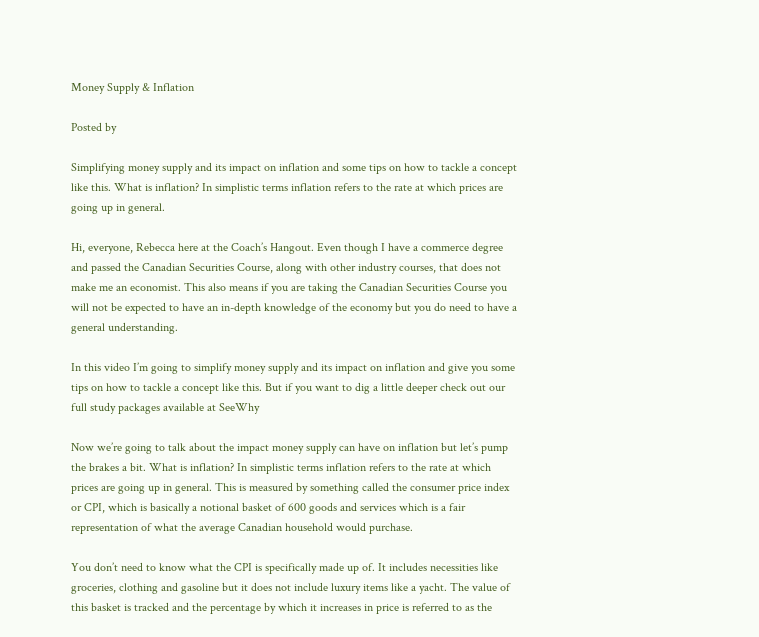Money Supply & Inflation

Posted by

Simplifying money supply and its impact on inflation and some tips on how to tackle a concept like this. What is inflation? In simplistic terms inflation refers to the rate at which prices are going up in general.

Hi, everyone, Rebecca here at the Coach’s Hangout. Even though I have a commerce degree and passed the Canadian Securities Course, along with other industry courses, that does not make me an economist. This also means if you are taking the Canadian Securities Course you will not be expected to have an in-depth knowledge of the economy but you do need to have a general understanding.

In this video I’m going to simplify money supply and its impact on inflation and give you some tips on how to tackle a concept like this. But if you want to dig a little deeper check out our full study packages available at SeeWhy

Now we’re going to talk about the impact money supply can have on inflation but let’s pump the brakes a bit. What is inflation? In simplistic terms inflation refers to the rate at which prices are going up in general. This is measured by something called the consumer price index or CPI, which is basically a notional basket of 600 goods and services which is a fair representation of what the average Canadian household would purchase.

You don’t need to know what the CPI is specifically made up of. It includes necessities like groceries, clothing and gasoline but it does not include luxury items like a yacht. The value of this basket is tracked and the percentage by which it increases in price is referred to as the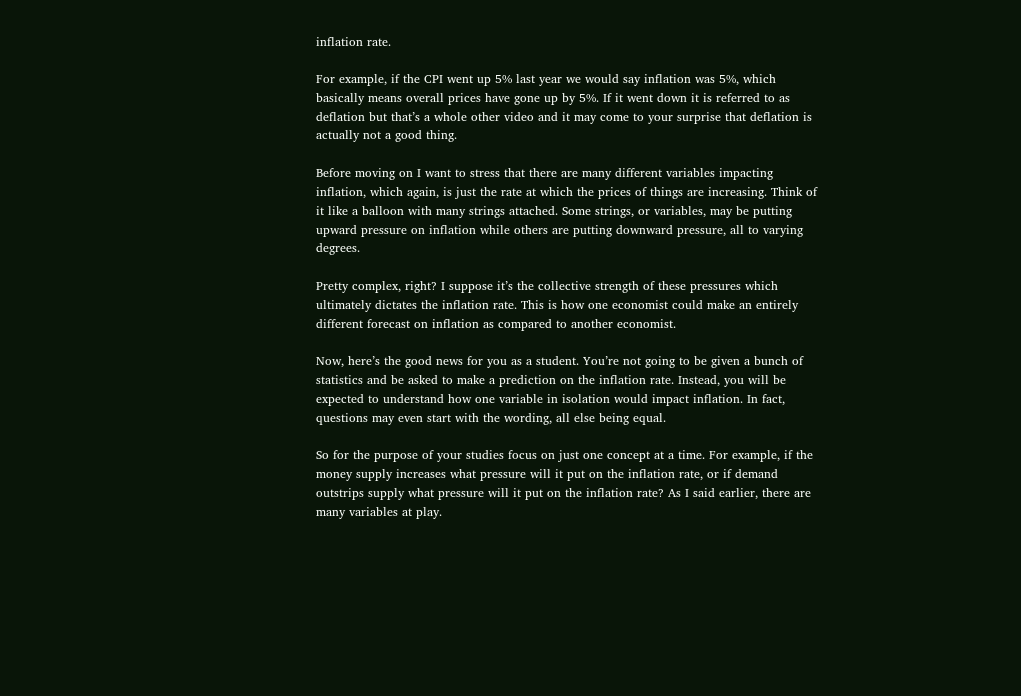inflation rate.

For example, if the CPI went up 5% last year we would say inflation was 5%, which basically means overall prices have gone up by 5%. If it went down it is referred to as deflation but that’s a whole other video and it may come to your surprise that deflation is actually not a good thing.

Before moving on I want to stress that there are many different variables impacting inflation, which again, is just the rate at which the prices of things are increasing. Think of it like a balloon with many strings attached. Some strings, or variables, may be putting upward pressure on inflation while others are putting downward pressure, all to varying degrees.

Pretty complex, right? I suppose it’s the collective strength of these pressures which ultimately dictates the inflation rate. This is how one economist could make an entirely different forecast on inflation as compared to another economist.

Now, here’s the good news for you as a student. You’re not going to be given a bunch of statistics and be asked to make a prediction on the inflation rate. Instead, you will be expected to understand how one variable in isolation would impact inflation. In fact, questions may even start with the wording, all else being equal.

So for the purpose of your studies focus on just one concept at a time. For example, if the money supply increases what pressure will it put on the inflation rate, or if demand outstrips supply what pressure will it put on the inflation rate? As I said earlier, there are many variables at play.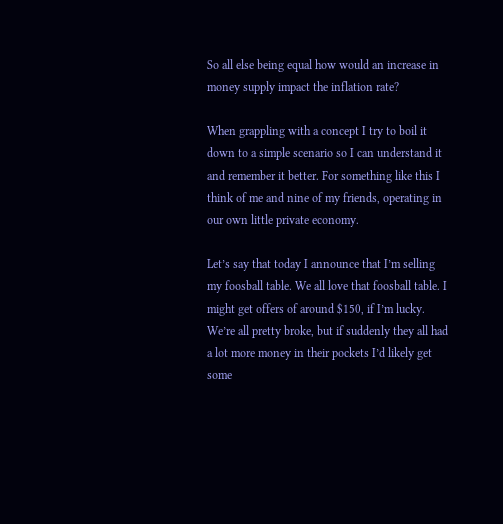So all else being equal how would an increase in money supply impact the inflation rate?

When grappling with a concept I try to boil it down to a simple scenario so I can understand it and remember it better. For something like this I think of me and nine of my friends, operating in our own little private economy.

Let’s say that today I announce that I’m selling my foosball table. We all love that foosball table. I might get offers of around $150, if I’m lucky. We’re all pretty broke, but if suddenly they all had a lot more money in their pockets I’d likely get some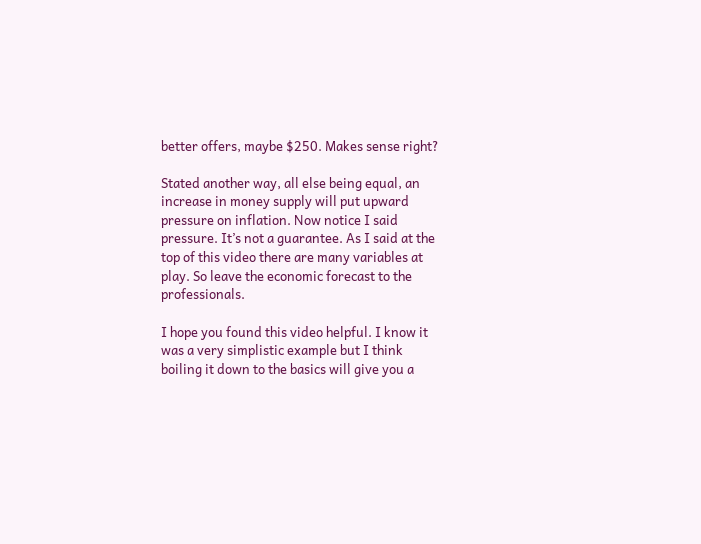better offers, maybe $250. Makes sense right?

Stated another way, all else being equal, an increase in money supply will put upward pressure on inflation. Now notice I said pressure. It’s not a guarantee. As I said at the top of this video there are many variables at play. So leave the economic forecast to the professionals.

I hope you found this video helpful. I know it was a very simplistic example but I think boiling it down to the basics will give you a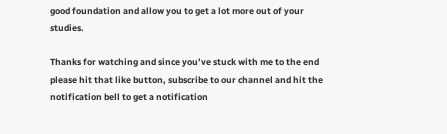good foundation and allow you to get a lot more out of your studies.

Thanks for watching and since you’ve stuck with me to the end please hit that like button, subscribe to our channel and hit the notification bell to get a notification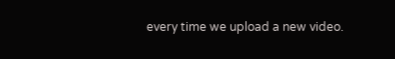every time we upload a new video.